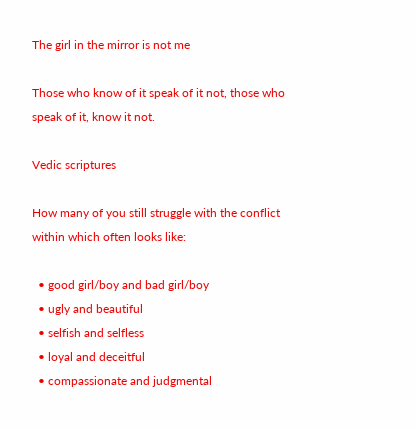The girl in the mirror is not me

Those who know of it speak of it not, those who speak of it, know it not.

Vedic scriptures

How many of you still struggle with the conflict within which often looks like:

  • good girl/boy and bad girl/boy
  • ugly and beautiful
  • selfish and selfless
  • loyal and deceitful
  • compassionate and judgmental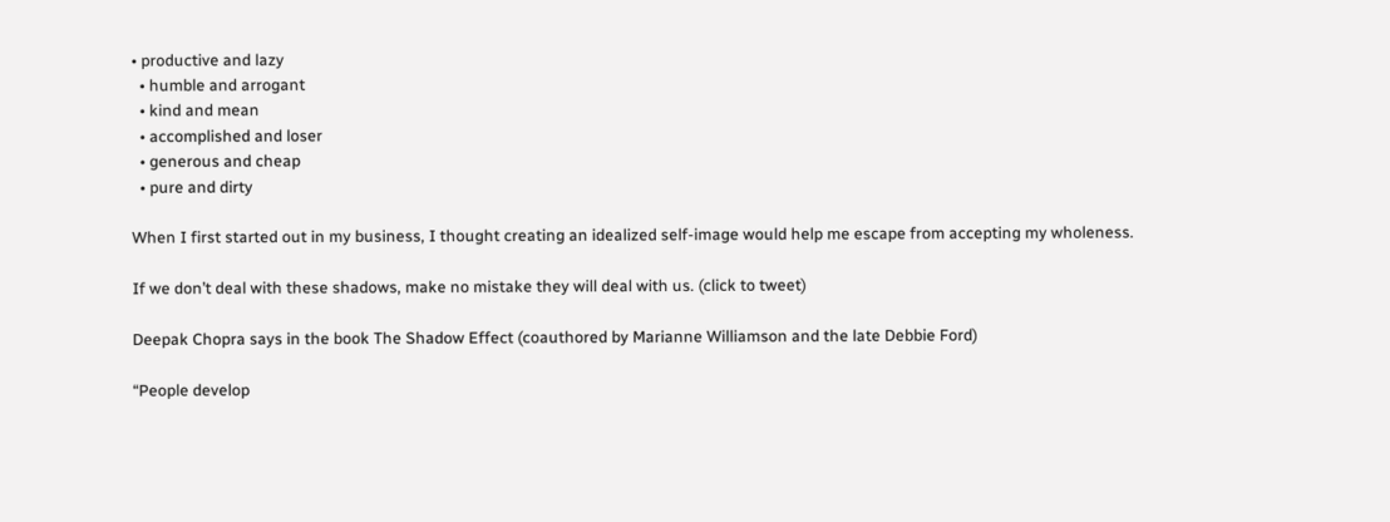• productive and lazy
  • humble and arrogant
  • kind and mean
  • accomplished and loser
  • generous and cheap
  • pure and dirty

When I first started out in my business, I thought creating an idealized self-image would help me escape from accepting my wholeness.

If we don’t deal with these shadows, make no mistake they will deal with us. (click to tweet)

Deepak Chopra says in the book The Shadow Effect (coauthored by Marianne Williamson and the late Debbie Ford)

“People develop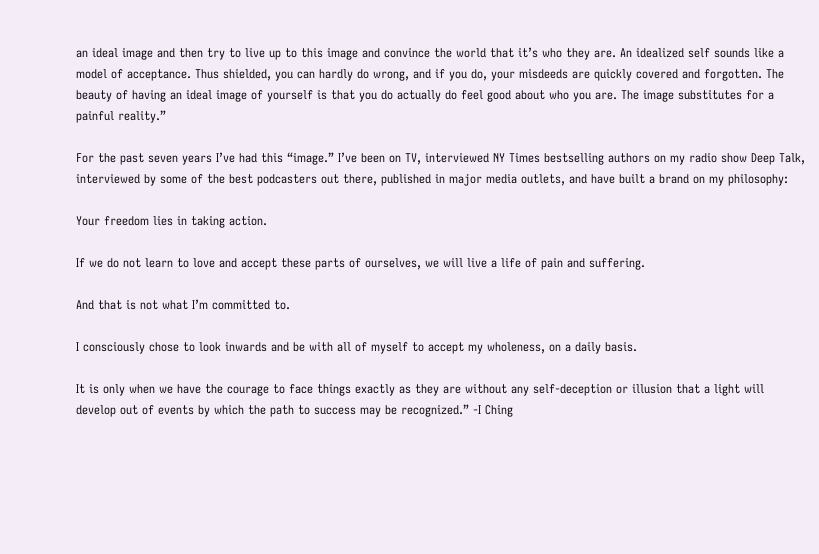an ideal image and then try to live up to this image and convince the world that it’s who they are. An idealized self sounds like a model of acceptance. Thus shielded, you can hardly do wrong, and if you do, your misdeeds are quickly covered and forgotten. The beauty of having an ideal image of yourself is that you do actually do feel good about who you are. The image substitutes for a painful reality.”

For the past seven years I’ve had this “image.” I’ve been on TV, interviewed NY Times bestselling authors on my radio show Deep Talk, interviewed by some of the best podcasters out there, published in major media outlets, and have built a brand on my philosophy:

Your freedom lies in taking action.

If we do not learn to love and accept these parts of ourselves, we will live a life of pain and suffering.

And that is not what I’m committed to.

I consciously chose to look inwards and be with all of myself to accept my wholeness, on a daily basis.

It is only when we have the courage to face things exactly as they are without any self-deception or illusion that a light will develop out of events by which the path to success may be recognized.” -I Ching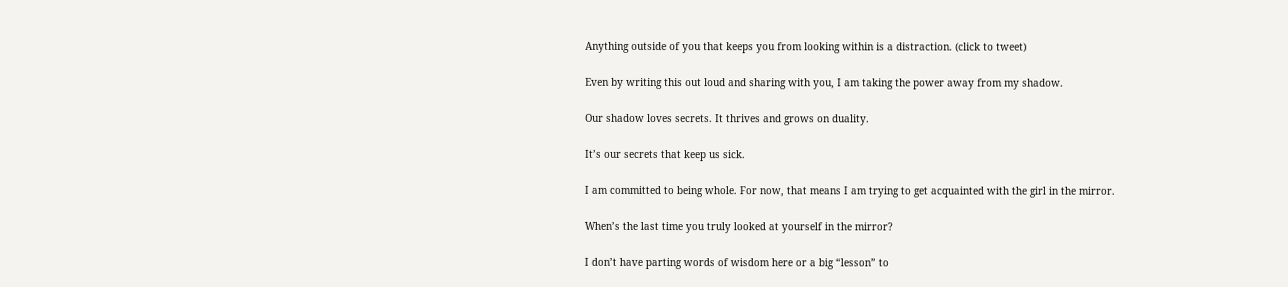Anything outside of you that keeps you from looking within is a distraction. (click to tweet)

Even by writing this out loud and sharing with you, I am taking the power away from my shadow.

Our shadow loves secrets. It thrives and grows on duality.

It’s our secrets that keep us sick.

I am committed to being whole. For now, that means I am trying to get acquainted with the girl in the mirror.

When’s the last time you truly looked at yourself in the mirror?

I don’t have parting words of wisdom here or a big “lesson” to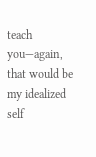teach you—again, that would be my idealized self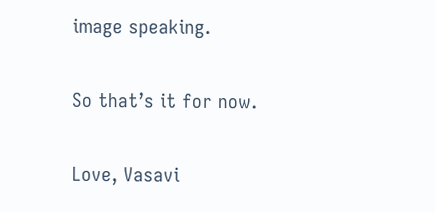image speaking.

So that’s it for now.

Love, Vasavi